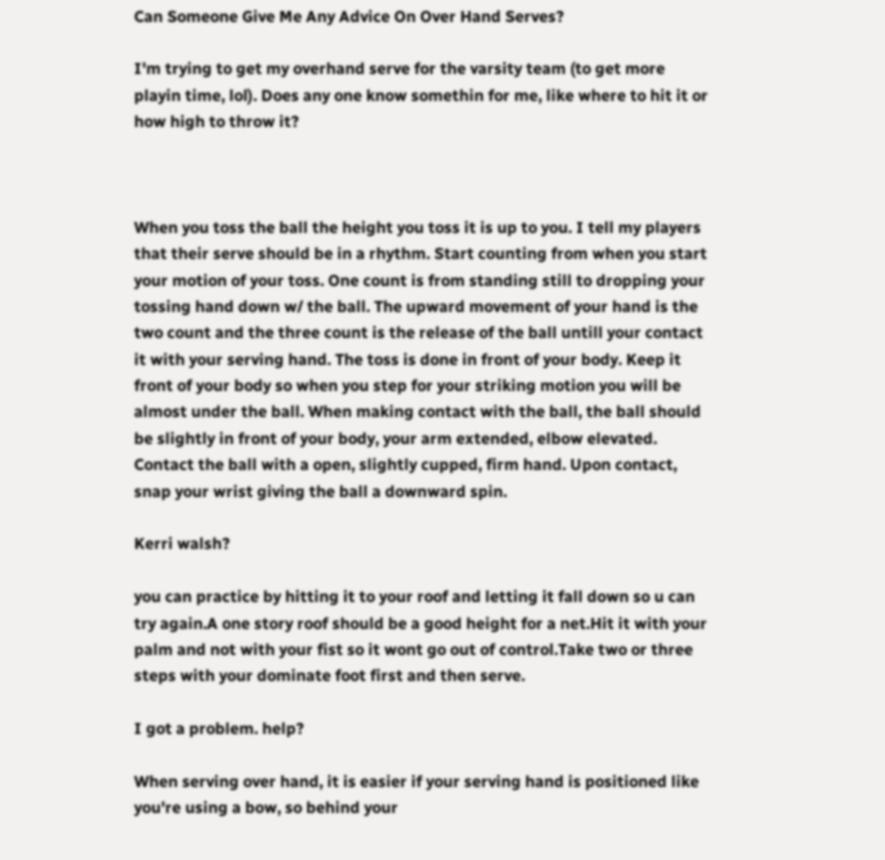Can Someone Give Me Any Advice On Over Hand Serves?

I'm trying to get my overhand serve for the varsity team (to get more playin time, lol). Does any one know somethin for me, like where to hit it or how high to throw it?



When you toss the ball the height you toss it is up to you. I tell my players that their serve should be in a rhythm. Start counting from when you start your motion of your toss. One count is from standing still to dropping your tossing hand down w/ the ball. The upward movement of your hand is the two count and the three count is the release of the ball untill your contact it with your serving hand. The toss is done in front of your body. Keep it front of your body so when you step for your striking motion you will be almost under the ball. When making contact with the ball, the ball should be slightly in front of your body, your arm extended, elbow elevated. Contact the ball with a open, slightly cupped, firm hand. Upon contact, snap your wrist giving the ball a downward spin.

Kerri walsh?

you can practice by hitting it to your roof and letting it fall down so u can try again.A one story roof should be a good height for a net.Hit it with your palm and not with your fist so it wont go out of control.Take two or three steps with your dominate foot first and then serve.

I got a problem. help?

When serving over hand, it is easier if your serving hand is positioned like you're using a bow, so behind your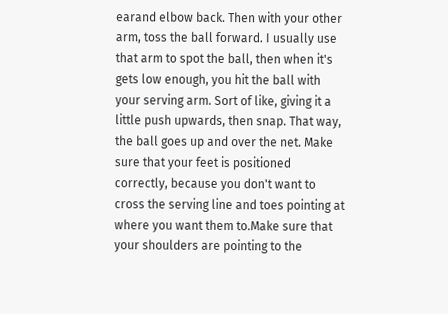earand elbow back. Then with your other arm, toss the ball forward. I usually use that arm to spot the ball, then when it's gets low enough, you hit the ball with your serving arm. Sort of like, giving it a little push upwards, then snap. That way, the ball goes up and over the net. Make sure that your feet is positioned correctly, because you don't want to cross the serving line and toes pointing at where you want them to.Make sure that your shoulders are pointing to the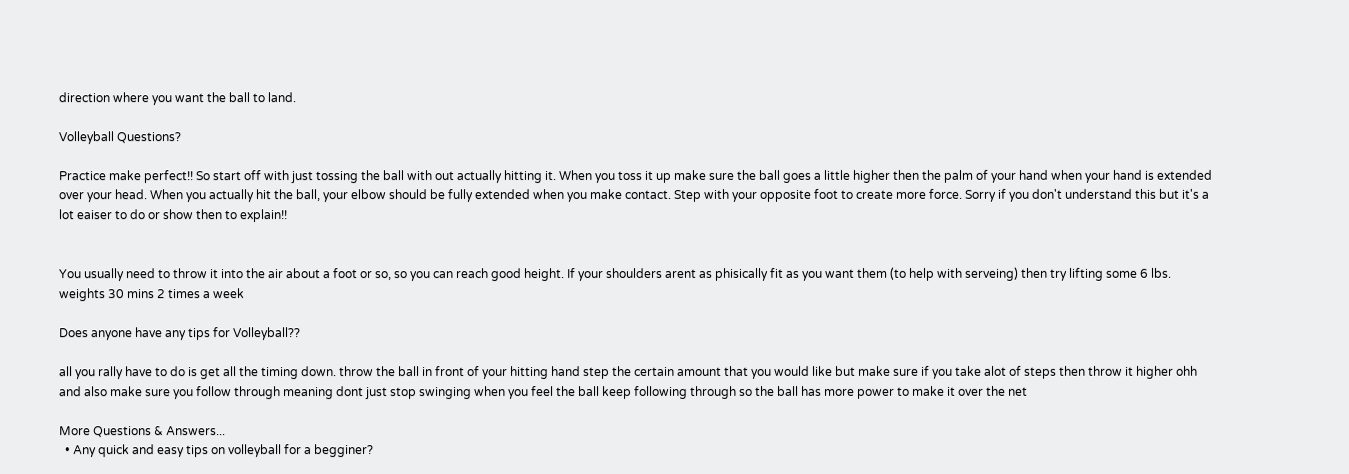direction where you want the ball to land.

Volleyball Questions?

Practice make perfect!! So start off with just tossing the ball with out actually hitting it. When you toss it up make sure the ball goes a little higher then the palm of your hand when your hand is extended over your head. When you actually hit the ball, your elbow should be fully extended when you make contact. Step with your opposite foot to create more force. Sorry if you don't understand this but it's a lot eaiser to do or show then to explain!!


You usually need to throw it into the air about a foot or so, so you can reach good height. If your shoulders arent as phisically fit as you want them (to help with serveing) then try lifting some 6 lbs. weights 30 mins 2 times a week

Does anyone have any tips for Volleyball??

all you rally have to do is get all the timing down. throw the ball in front of your hitting hand step the certain amount that you would like but make sure if you take alot of steps then throw it higher ohh and also make sure you follow through meaning dont just stop swinging when you feel the ball keep following through so the ball has more power to make it over the net

More Questions & Answers...
  • Any quick and easy tips on volleyball for a begginer?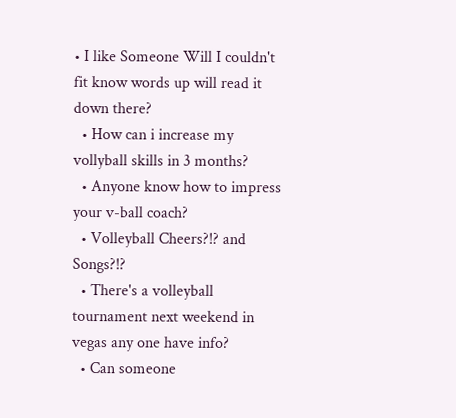• I like Someone Will I couldn't fit know words up will read it down there?
  • How can i increase my vollyball skills in 3 months?
  • Anyone know how to impress your v-ball coach?
  • Volleyball Cheers?!? and Songs?!?
  • There's a volleyball tournament next weekend in vegas any one have info?
  • Can someone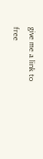give me a link to free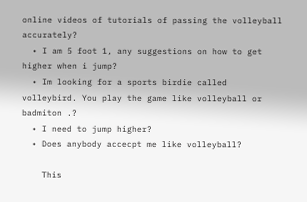online videos of tutorials of passing the volleyball accurately?
  • I am 5 foot 1, any suggestions on how to get higher when i jump?
  • Im looking for a sports birdie called volleybird. You play the game like volleyball or badmiton .?
  • I need to jump higher?
  • Does anybody accecpt me like volleyball?

    This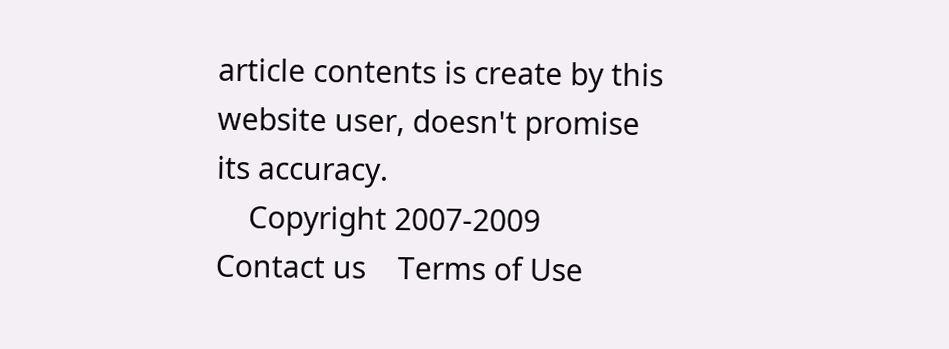article contents is create by this website user, doesn't promise its accuracy.
    Copyright 2007-2009     Contact us    Terms of Use